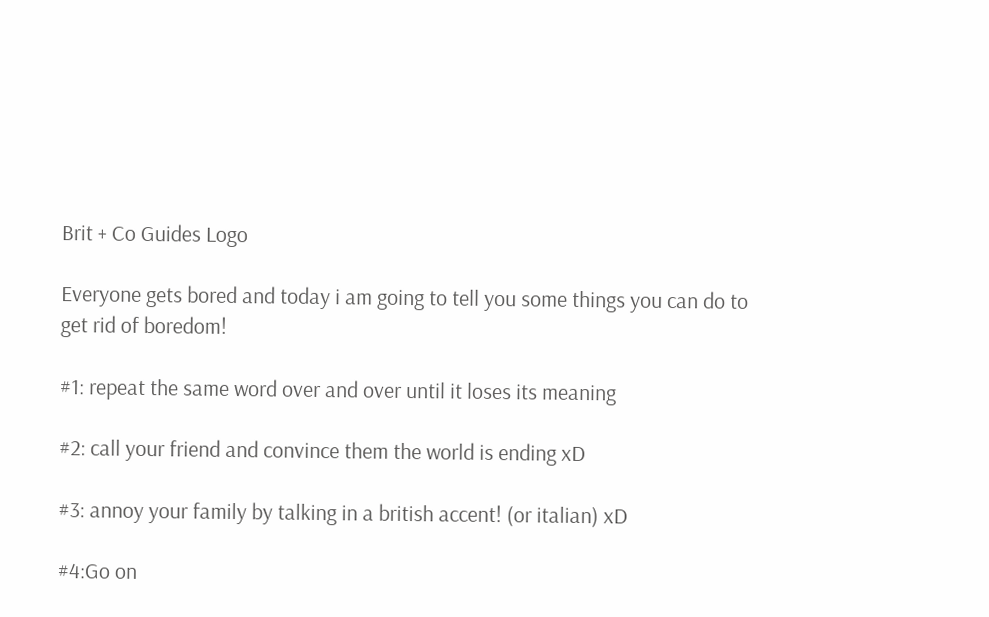Brit + Co Guides Logo

Everyone gets bored and today i am going to tell you some things you can do to get rid of boredom!

#1: repeat the same word over and over until it loses its meaning

#2: call your friend and convince them the world is ending xD

#3: annoy your family by talking in a british accent! (or italian) xD

#4:Go on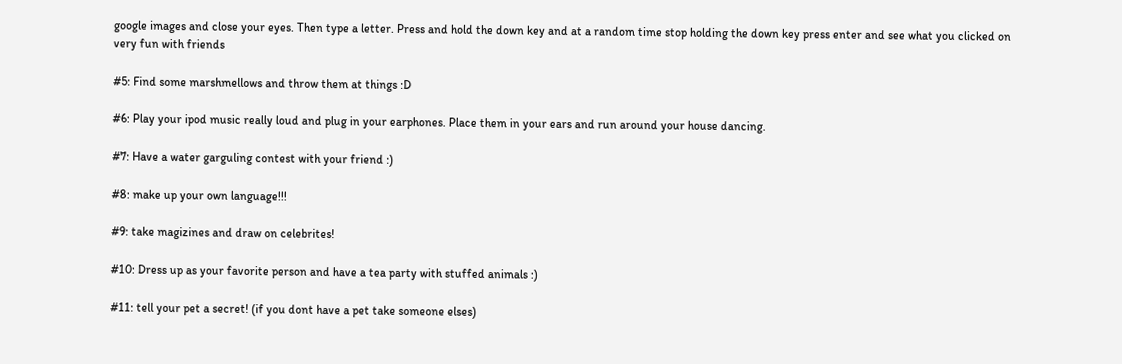google images and close your eyes. Then type a letter. Press and hold the down key and at a random time stop holding the down key press enter and see what you clicked on very fun with friends

#5: Find some marshmellows and throw them at things :D

#6: Play your ipod music really loud and plug in your earphones. Place them in your ears and run around your house dancing.

#7: Have a water garguling contest with your friend :)

#8: make up your own language!!!

#9: take magizines and draw on celebrites!

#10: Dress up as your favorite person and have a tea party with stuffed animals :)

#11: tell your pet a secret! (if you dont have a pet take someone elses)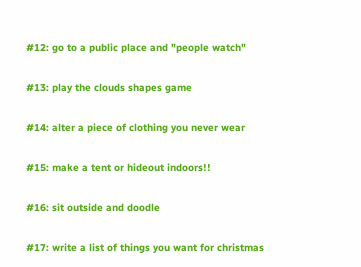#12: go to a public place and "people watch"

#13: play the clouds shapes game

#14: alter a piece of clothing you never wear

#15: make a tent or hideout indoors!!

#16: sit outside and doodle

#17: write a list of things you want for christmas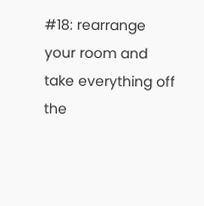#18: rearrange your room and take everything off the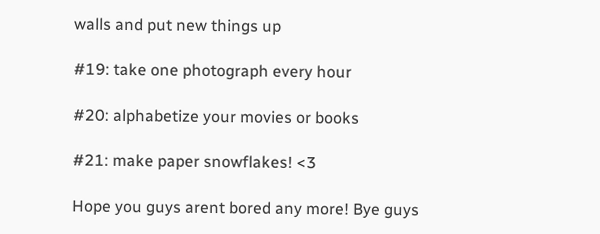walls and put new things up

#19: take one photograph every hour

#20: alphabetize your movies or books

#21: make paper snowflakes! <3

Hope you guys arent bored any more! Bye guys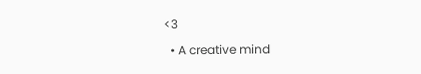<3

  • A creative mind